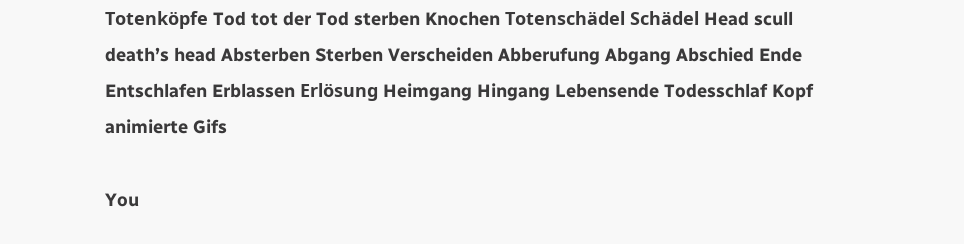Totenköpfe Tod tot der Tod sterben Knochen Totenschädel Schädel Head scull death’s head Absterben Sterben Verscheiden Abberufung Abgang Abschied Ende Entschlafen Erblassen Erlösung Heimgang Hingang Lebensende Todesschlaf Kopf animierte Gifs

You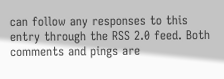can follow any responses to this entry through the RSS 2.0 feed. Both comments and pings are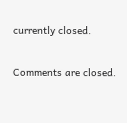currently closed.

Comments are closed.